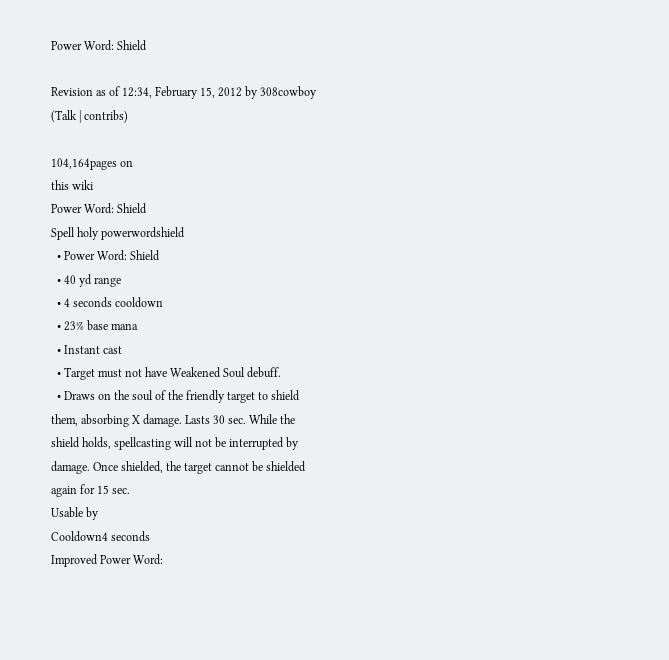Power Word: Shield

Revision as of 12:34, February 15, 2012 by 308cowboy (Talk | contribs)

104,164pages on
this wiki
Power Word: Shield
Spell holy powerwordshield
  • Power Word: Shield
  • 40 yd range
  • 4 seconds cooldown
  • 23% base mana
  • Instant cast
  • Target must not have Weakened Soul debuff.
  • Draws on the soul of the friendly target to shield them, absorbing X damage. Lasts 30 sec. While the shield holds, spellcasting will not be interrupted by damage. Once shielded, the target cannot be shielded again for 15 sec.
Usable by
Cooldown4 seconds
Improved Power Word: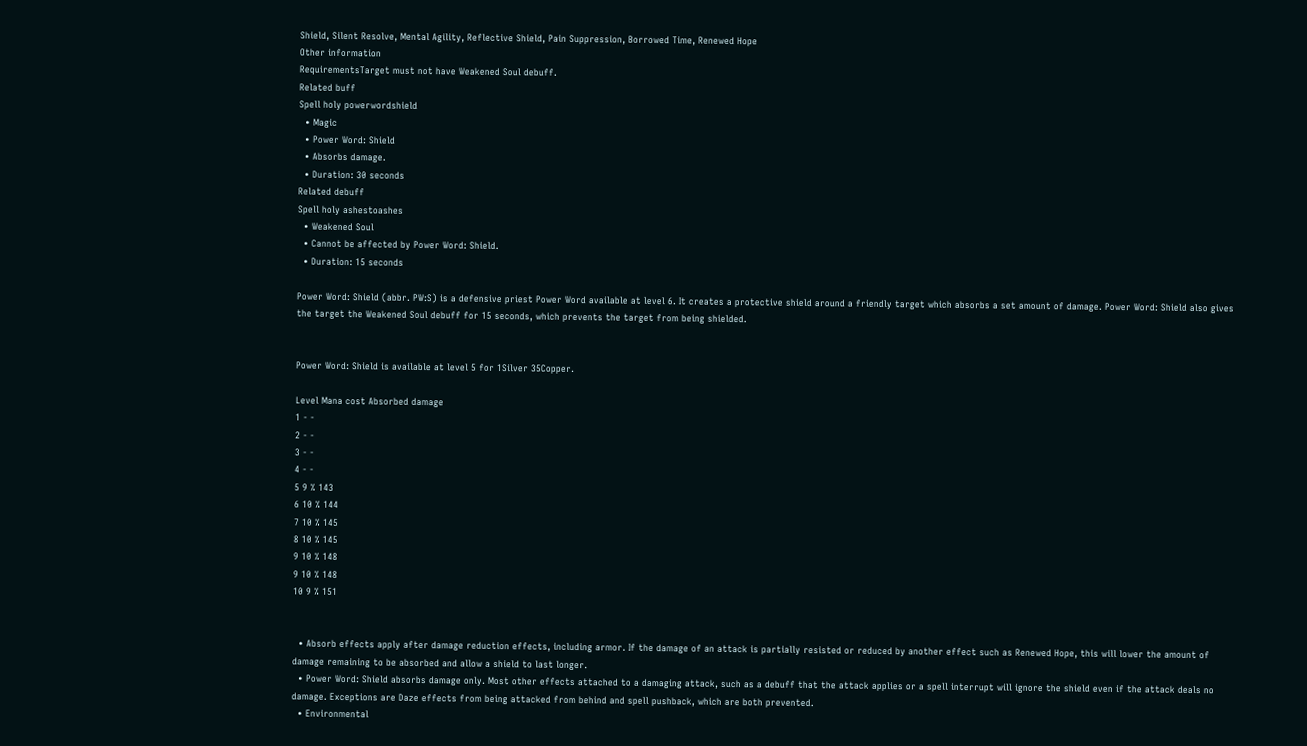Shield, Silent Resolve, Mental Agility, Reflective Shield, Pain Suppression, Borrowed Time, Renewed Hope
Other information
RequirementsTarget must not have Weakened Soul debuff.
Related buff
Spell holy powerwordshield
  • Magic
  • Power Word: Shield
  • Absorbs damage.
  • Duration: 30 seconds
Related debuff
Spell holy ashestoashes
  • Weakened Soul
  • Cannot be affected by Power Word: Shield.
  • Duration: 15 seconds

Power Word: Shield (abbr. PW:S) is a defensive priest Power Word available at level 6. It creates a protective shield around a friendly target which absorbs a set amount of damage. Power Word: Shield also gives the target the Weakened Soul debuff for 15 seconds, which prevents the target from being shielded.


Power Word: Shield is available at level 5 for 1Silver 35Copper.

Level Mana cost Absorbed damage
1 - -
2 - -
3 - -
4 - -
5 9 % 143
6 10 % 144
7 10 % 145
8 10 % 145
9 10 % 148
9 10 % 148
10 9 % 151


  • Absorb effects apply after damage reduction effects, including armor. If the damage of an attack is partially resisted or reduced by another effect such as Renewed Hope, this will lower the amount of damage remaining to be absorbed and allow a shield to last longer.
  • Power Word: Shield absorbs damage only. Most other effects attached to a damaging attack, such as a debuff that the attack applies or a spell interrupt will ignore the shield even if the attack deals no damage. Exceptions are Daze effects from being attacked from behind and spell pushback, which are both prevented.
  • Environmental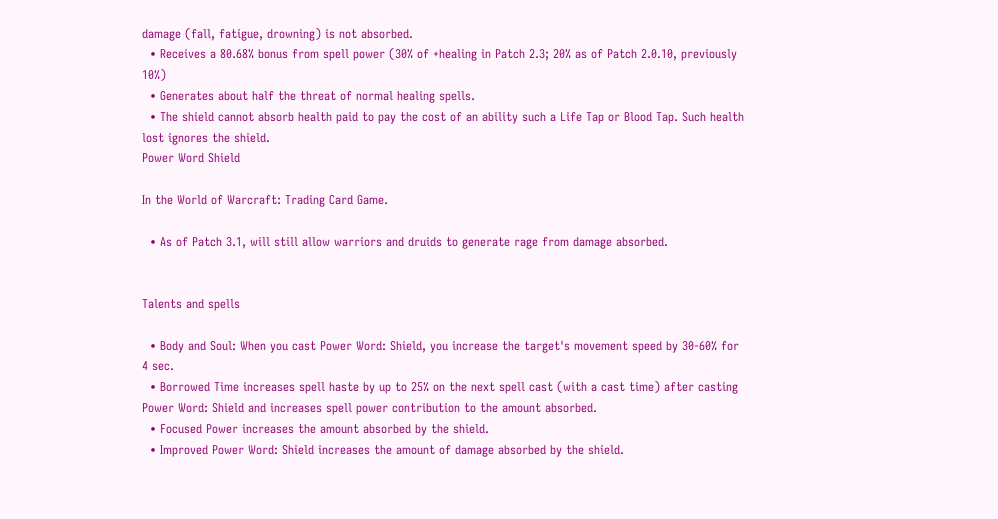damage (fall, fatigue, drowning) is not absorbed.
  • Receives a 80.68% bonus from spell power (30% of +healing in Patch 2.3; 20% as of Patch 2.0.10, previously 10%)
  • Generates about half the threat of normal healing spells.
  • The shield cannot absorb health paid to pay the cost of an ability such a Life Tap or Blood Tap. Such health lost ignores the shield.
Power Word Shield

In the World of Warcraft: Trading Card Game.

  • As of Patch 3.1, will still allow warriors and druids to generate rage from damage absorbed.


Talents and spells

  • Body and Soul: When you cast Power Word: Shield, you increase the target's movement speed by 30-60% for 4 sec.
  • Borrowed Time increases spell haste by up to 25% on the next spell cast (with a cast time) after casting Power Word: Shield and increases spell power contribution to the amount absorbed.
  • Focused Power increases the amount absorbed by the shield.
  • Improved Power Word: Shield increases the amount of damage absorbed by the shield.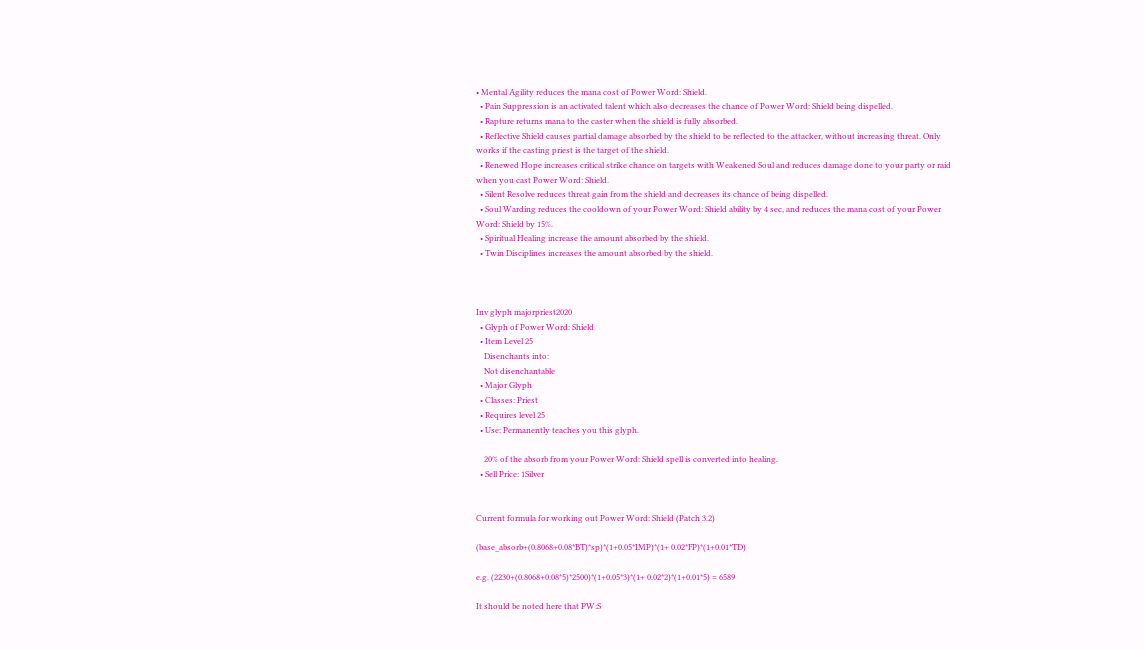• Mental Agility reduces the mana cost of Power Word: Shield.
  • Pain Suppression is an activated talent which also decreases the chance of Power Word: Shield being dispelled.
  • Rapture returns mana to the caster when the shield is fully absorbed.
  • Reflective Shield causes partial damage absorbed by the shield to be reflected to the attacker, without increasing threat. Only works if the casting priest is the target of the shield.
  • Renewed Hope increases critical strike chance on targets with Weakened Soul and reduces damage done to your party or raid when you cast Power Word: Shield.
  • Silent Resolve reduces threat gain from the shield and decreases its chance of being dispelled.
  • Soul Warding reduces the cooldown of your Power Word: Shield ability by 4 sec, and reduces the mana cost of your Power Word: Shield by 15%.
  • Spiritual Healing increase the amount absorbed by the shield.
  • Twin Disciplines increases the amount absorbed by the shield.



Inv glyph majorpriest2020
  • Glyph of Power Word: Shield
  • Item Level 25
    Disenchants into:
    Not disenchantable
  • Major Glyph
  • Classes: Priest
  • Requires level 25
  • Use: Permanently teaches you this glyph.

    20% of the absorb from your Power Word: Shield spell is converted into healing.
  • Sell Price: 1Silver


Current formula for working out Power Word: Shield (Patch 3.2)

(base_absorb+(0.8068+0.08*BT)*sp)*(1+0.05*IMP)*(1+ 0.02*FP)*(1+0.01*TD)

e.g. (2230+(0.8068+0.08*5)*2500)*(1+0.05*3)*(1+ 0.02*2)*(1+0.01*5) = 6589

It should be noted here that PW:S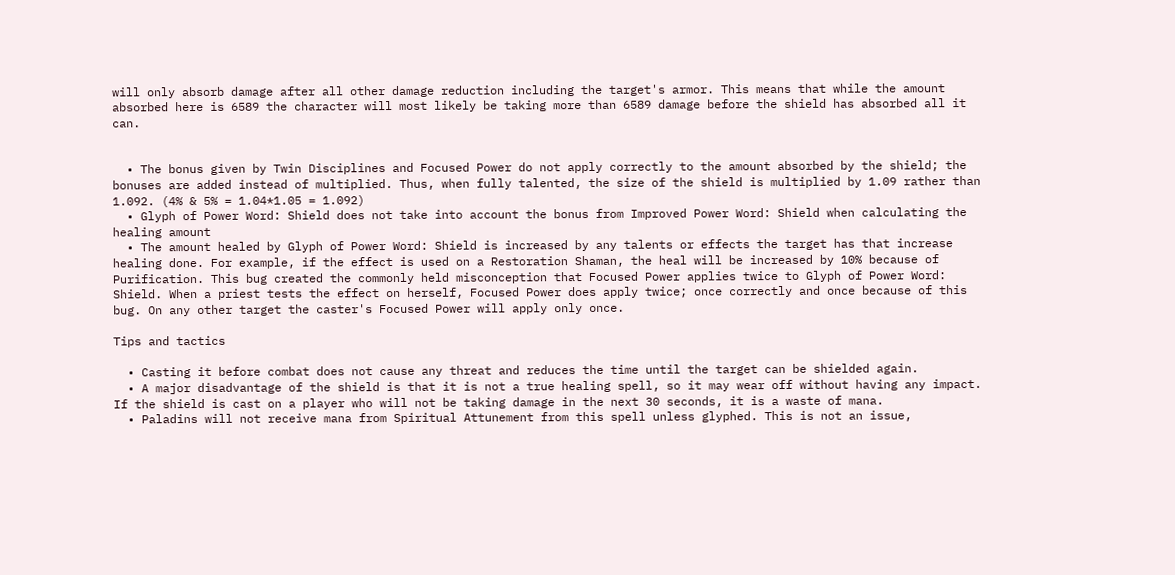will only absorb damage after all other damage reduction including the target's armor. This means that while the amount absorbed here is 6589 the character will most likely be taking more than 6589 damage before the shield has absorbed all it can.


  • The bonus given by Twin Disciplines and Focused Power do not apply correctly to the amount absorbed by the shield; the bonuses are added instead of multiplied. Thus, when fully talented, the size of the shield is multiplied by 1.09 rather than 1.092. (4% & 5% = 1.04*1.05 = 1.092)
  • Glyph of Power Word: Shield does not take into account the bonus from Improved Power Word: Shield when calculating the healing amount
  • The amount healed by Glyph of Power Word: Shield is increased by any talents or effects the target has that increase healing done. For example, if the effect is used on a Restoration Shaman, the heal will be increased by 10% because of Purification. This bug created the commonly held misconception that Focused Power applies twice to Glyph of Power Word: Shield. When a priest tests the effect on herself, Focused Power does apply twice; once correctly and once because of this bug. On any other target the caster's Focused Power will apply only once.

Tips and tactics

  • Casting it before combat does not cause any threat and reduces the time until the target can be shielded again.
  • A major disadvantage of the shield is that it is not a true healing spell, so it may wear off without having any impact. If the shield is cast on a player who will not be taking damage in the next 30 seconds, it is a waste of mana.
  • Paladins will not receive mana from Spiritual Attunement from this spell unless glyphed. This is not an issue,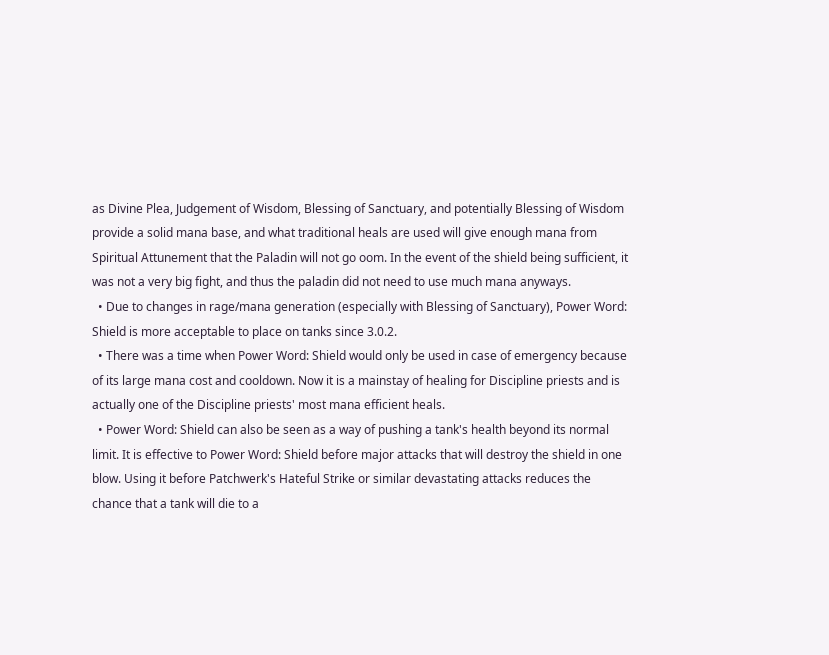as Divine Plea, Judgement of Wisdom, Blessing of Sanctuary, and potentially Blessing of Wisdom provide a solid mana base, and what traditional heals are used will give enough mana from Spiritual Attunement that the Paladin will not go oom. In the event of the shield being sufficient, it was not a very big fight, and thus the paladin did not need to use much mana anyways.
  • Due to changes in rage/mana generation (especially with Blessing of Sanctuary), Power Word: Shield is more acceptable to place on tanks since 3.0.2.
  • There was a time when Power Word: Shield would only be used in case of emergency because of its large mana cost and cooldown. Now it is a mainstay of healing for Discipline priests and is actually one of the Discipline priests' most mana efficient heals.
  • Power Word: Shield can also be seen as a way of pushing a tank's health beyond its normal limit. It is effective to Power Word: Shield before major attacks that will destroy the shield in one blow. Using it before Patchwerk's Hateful Strike or similar devastating attacks reduces the chance that a tank will die to a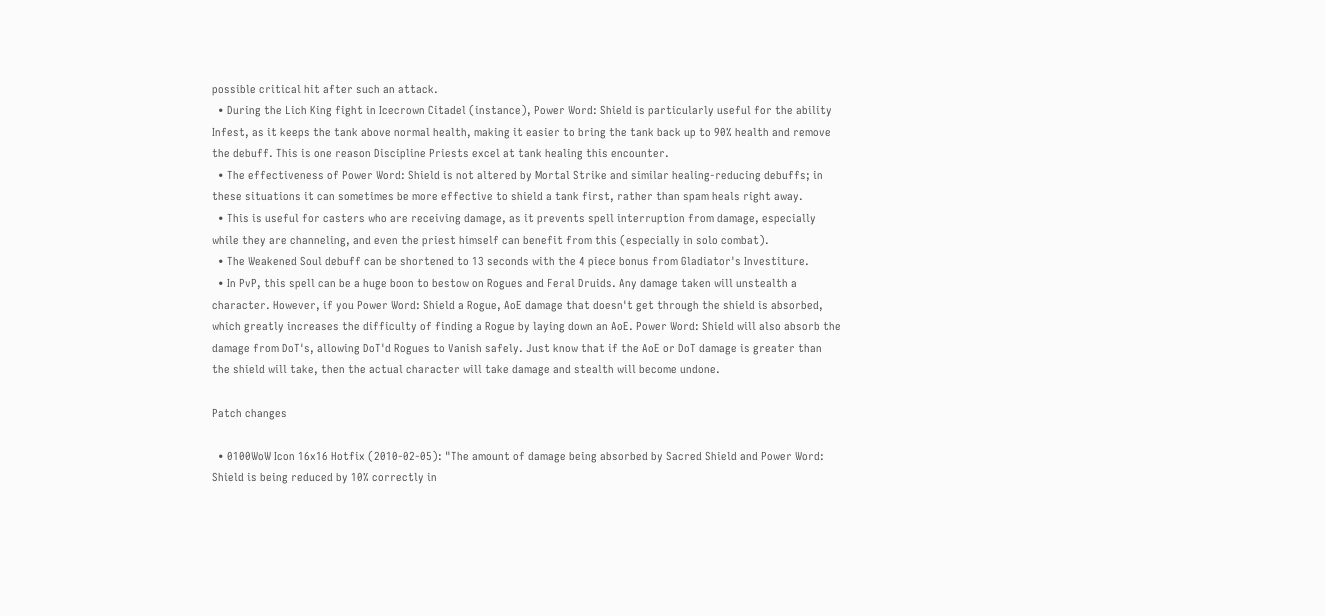possible critical hit after such an attack.
  • During the Lich King fight in Icecrown Citadel (instance), Power Word: Shield is particularly useful for the ability Infest, as it keeps the tank above normal health, making it easier to bring the tank back up to 90% health and remove the debuff. This is one reason Discipline Priests excel at tank healing this encounter.
  • The effectiveness of Power Word: Shield is not altered by Mortal Strike and similar healing-reducing debuffs; in these situations it can sometimes be more effective to shield a tank first, rather than spam heals right away.
  • This is useful for casters who are receiving damage, as it prevents spell interruption from damage, especially while they are channeling, and even the priest himself can benefit from this (especially in solo combat).
  • The Weakened Soul debuff can be shortened to 13 seconds with the 4 piece bonus from Gladiator's Investiture.
  • In PvP, this spell can be a huge boon to bestow on Rogues and Feral Druids. Any damage taken will unstealth a character. However, if you Power Word: Shield a Rogue, AoE damage that doesn't get through the shield is absorbed, which greatly increases the difficulty of finding a Rogue by laying down an AoE. Power Word: Shield will also absorb the damage from DoT's, allowing DoT'd Rogues to Vanish safely. Just know that if the AoE or DoT damage is greater than the shield will take, then the actual character will take damage and stealth will become undone.

Patch changes

  • 0100WoW Icon 16x16 Hotfix (2010-02-05): "The amount of damage being absorbed by Sacred Shield and Power Word: Shield is being reduced by 10% correctly in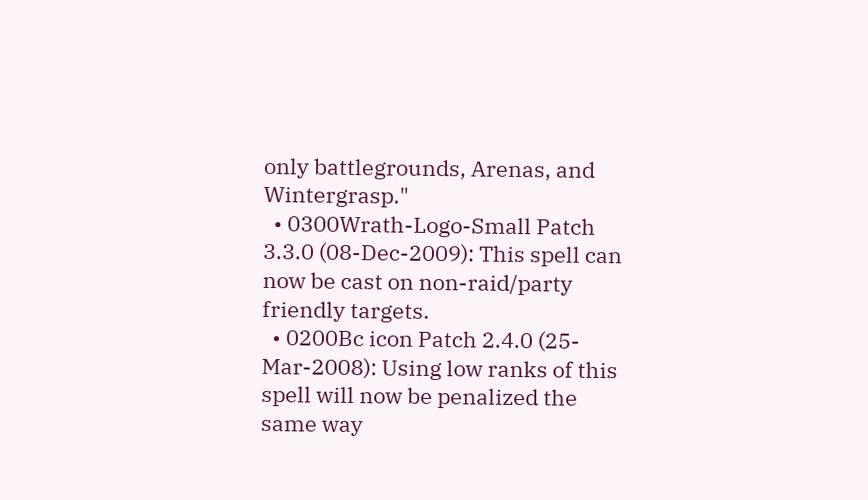only battlegrounds, Arenas, and Wintergrasp."
  • 0300Wrath-Logo-Small Patch 3.3.0 (08-Dec-2009): This spell can now be cast on non-raid/party friendly targets.
  • 0200Bc icon Patch 2.4.0 (25-Mar-2008): Using low ranks of this spell will now be penalized the same way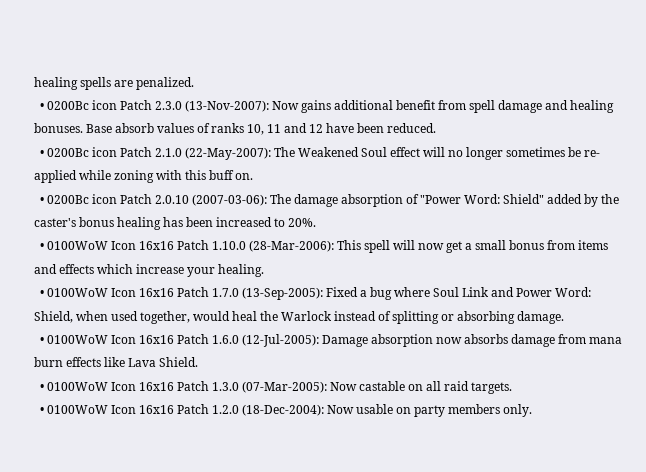healing spells are penalized.
  • 0200Bc icon Patch 2.3.0 (13-Nov-2007): Now gains additional benefit from spell damage and healing bonuses. Base absorb values of ranks 10, 11 and 12 have been reduced.
  • 0200Bc icon Patch 2.1.0 (22-May-2007): The Weakened Soul effect will no longer sometimes be re-applied while zoning with this buff on.
  • 0200Bc icon Patch 2.0.10 (2007-03-06): The damage absorption of "Power Word: Shield" added by the caster's bonus healing has been increased to 20%.
  • 0100WoW Icon 16x16 Patch 1.10.0 (28-Mar-2006): This spell will now get a small bonus from items and effects which increase your healing.
  • 0100WoW Icon 16x16 Patch 1.7.0 (13-Sep-2005): Fixed a bug where Soul Link and Power Word: Shield, when used together, would heal the Warlock instead of splitting or absorbing damage.
  • 0100WoW Icon 16x16 Patch 1.6.0 (12-Jul-2005): Damage absorption now absorbs damage from mana burn effects like Lava Shield.
  • 0100WoW Icon 16x16 Patch 1.3.0 (07-Mar-2005): Now castable on all raid targets.
  • 0100WoW Icon 16x16 Patch 1.2.0 (18-Dec-2004): Now usable on party members only.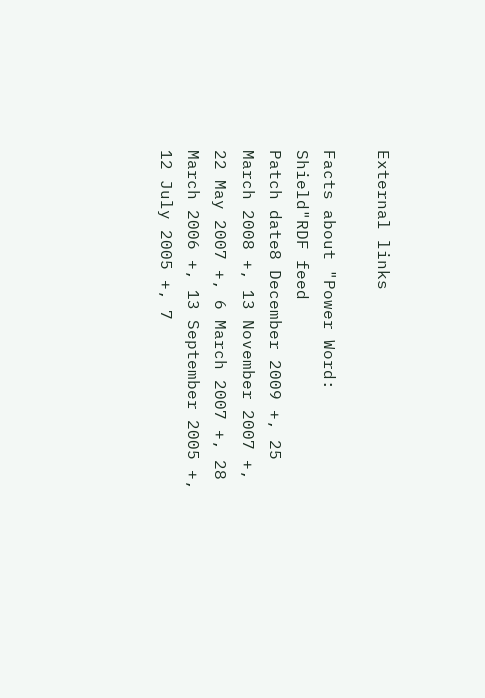External links

Facts about "Power Word: Shield"RDF feed
Patch date8 December 2009 +, 25 March 2008 +, 13 November 2007 +, 22 May 2007 +, 6 March 2007 +, 28 March 2006 +, 13 September 2005 +, 12 July 2005 +, 7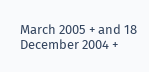March 2005 + and 18 December 2004 +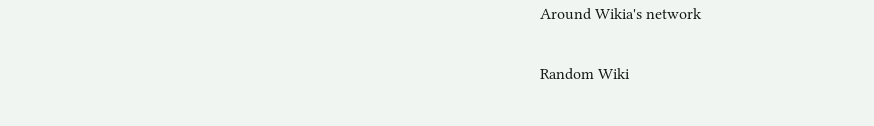Around Wikia's network

Random Wiki